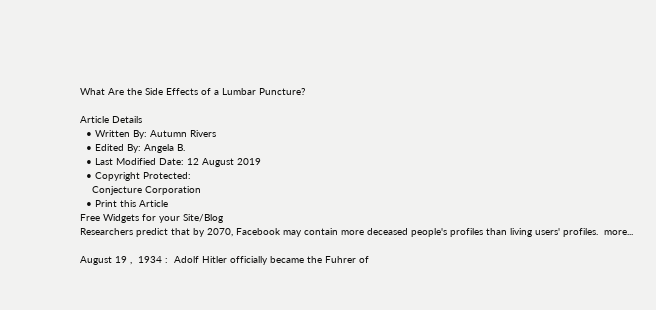What Are the Side Effects of a Lumbar Puncture?

Article Details
  • Written By: Autumn Rivers
  • Edited By: Angela B.
  • Last Modified Date: 12 August 2019
  • Copyright Protected:
    Conjecture Corporation
  • Print this Article
Free Widgets for your Site/Blog
Researchers predict that by 2070, Facebook may contain more deceased people's profiles than living users' profiles.  more...

August 19 ,  1934 :  Adolf Hitler officially became the Fuhrer of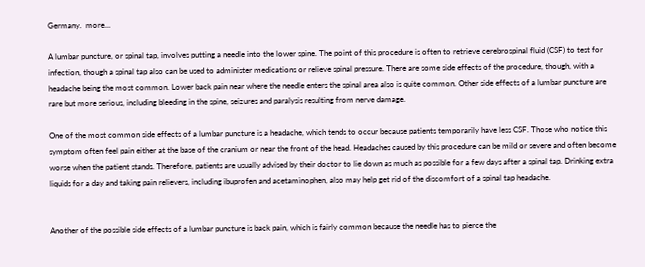Germany.  more...

A lumbar puncture, or spinal tap, involves putting a needle into the lower spine. The point of this procedure is often to retrieve cerebrospinal fluid (CSF) to test for infection, though a spinal tap also can be used to administer medications or relieve spinal pressure. There are some side effects of the procedure, though, with a headache being the most common. Lower back pain near where the needle enters the spinal area also is quite common. Other side effects of a lumbar puncture are rare but more serious, including bleeding in the spine, seizures and paralysis resulting from nerve damage.

One of the most common side effects of a lumbar puncture is a headache, which tends to occur because patients temporarily have less CSF. Those who notice this symptom often feel pain either at the base of the cranium or near the front of the head. Headaches caused by this procedure can be mild or severe and often become worse when the patient stands. Therefore, patients are usually advised by their doctor to lie down as much as possible for a few days after a spinal tap. Drinking extra liquids for a day and taking pain relievers, including ibuprofen and acetaminophen, also may help get rid of the discomfort of a spinal tap headache.


Another of the possible side effects of a lumbar puncture is back pain, which is fairly common because the needle has to pierce the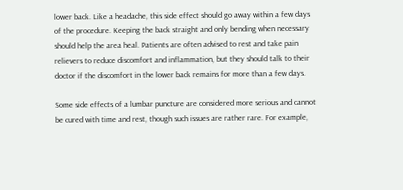lower back. Like a headache, this side effect should go away within a few days of the procedure. Keeping the back straight and only bending when necessary should help the area heal. Patients are often advised to rest and take pain relievers to reduce discomfort and inflammation, but they should talk to their doctor if the discomfort in the lower back remains for more than a few days.

Some side effects of a lumbar puncture are considered more serious and cannot be cured with time and rest, though such issues are rather rare. For example,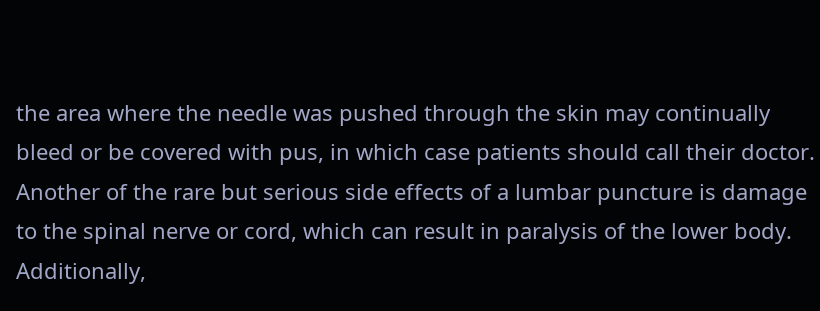the area where the needle was pushed through the skin may continually bleed or be covered with pus, in which case patients should call their doctor. Another of the rare but serious side effects of a lumbar puncture is damage to the spinal nerve or cord, which can result in paralysis of the lower body. Additionally,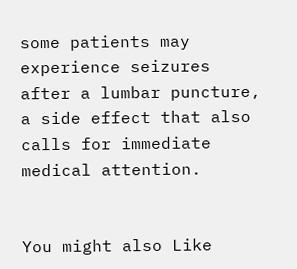some patients may experience seizures after a lumbar puncture, a side effect that also calls for immediate medical attention.


You might also Like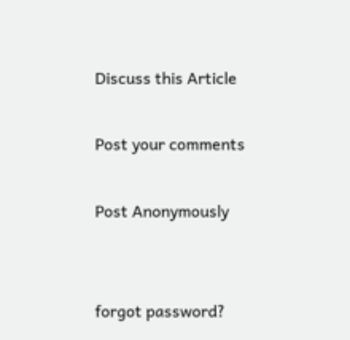Discuss this Article

Post your comments

Post Anonymously


forgot password?